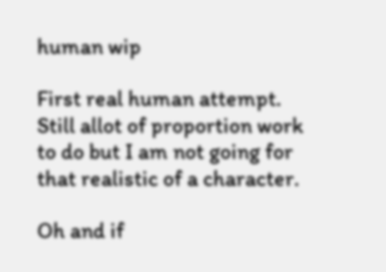human wip

First real human attempt.
Still allot of proportion work to do but I am not going for that realistic of a character.

Oh and if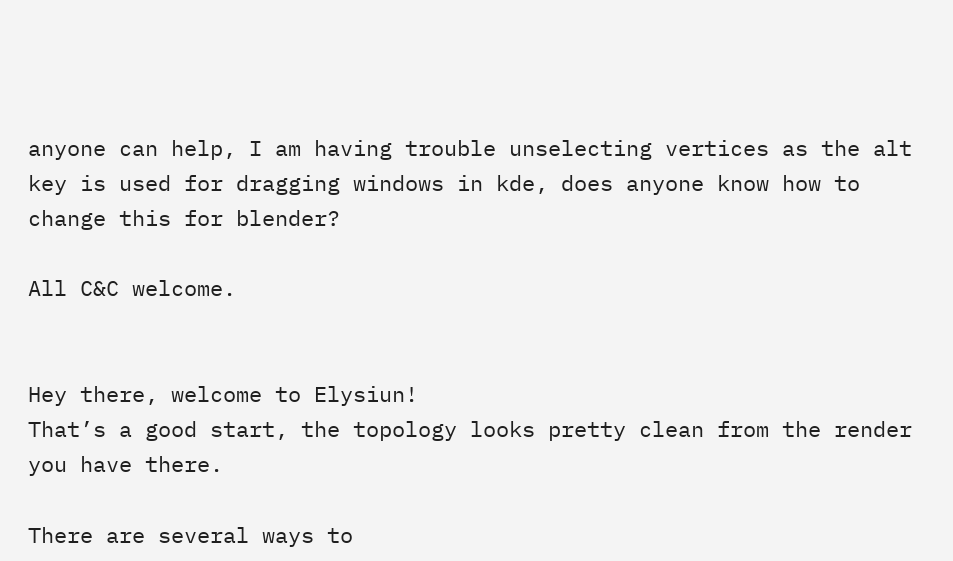anyone can help, I am having trouble unselecting vertices as the alt key is used for dragging windows in kde, does anyone know how to change this for blender?

All C&C welcome.


Hey there, welcome to Elysiun!
That’s a good start, the topology looks pretty clean from the render you have there.

There are several ways to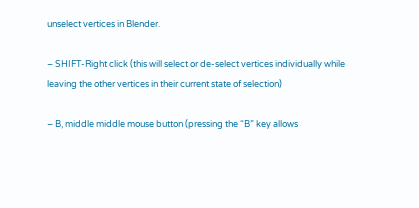unselect vertices in Blender.

– SHIFT-Right click (this will select or de-select vertices individually while leaving the other vertices in their current state of selection)

– B, middle middle mouse button (pressing the “B” key allows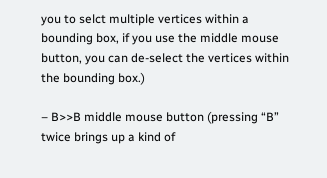you to selct multiple vertices within a bounding box, if you use the middle mouse button, you can de-select the vertices within the bounding box.)

– B>>B middle mouse button (pressing “B” twice brings up a kind of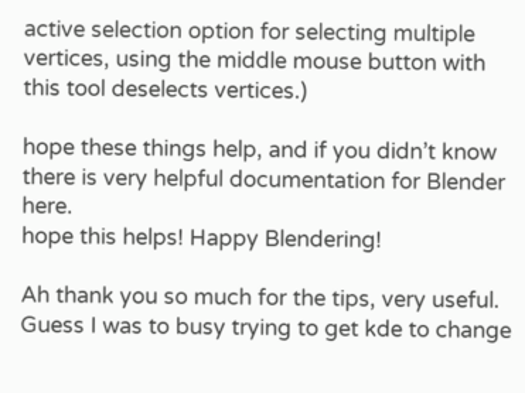active selection option for selecting multiple vertices, using the middle mouse button with this tool deselects vertices.)

hope these things help, and if you didn’t know there is very helpful documentation for Blender here.
hope this helps! Happy Blendering!

Ah thank you so much for the tips, very useful. Guess I was to busy trying to get kde to change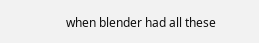when blender had all these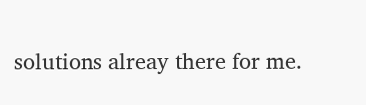solutions alreay there for me.